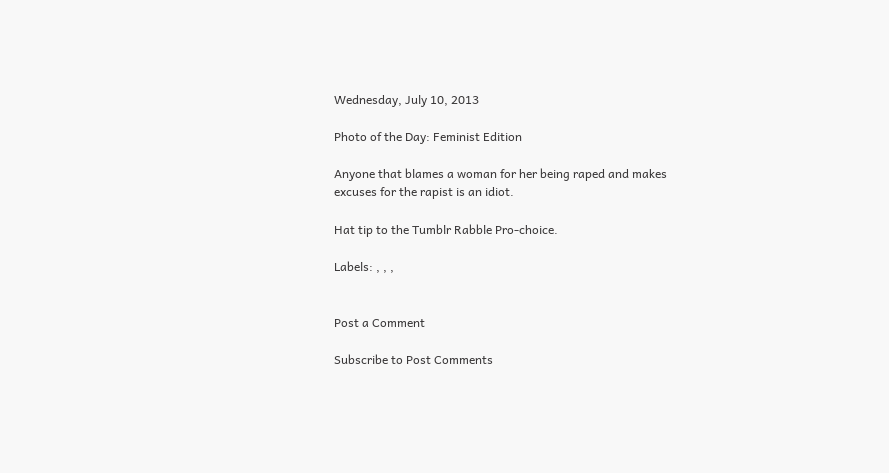Wednesday, July 10, 2013

Photo of the Day: Feminist Edition

Anyone that blames a woman for her being raped and makes excuses for the rapist is an idiot.

Hat tip to the Tumblr Rabble Pro-choice.

Labels: , , ,


Post a Comment

Subscribe to Post Comments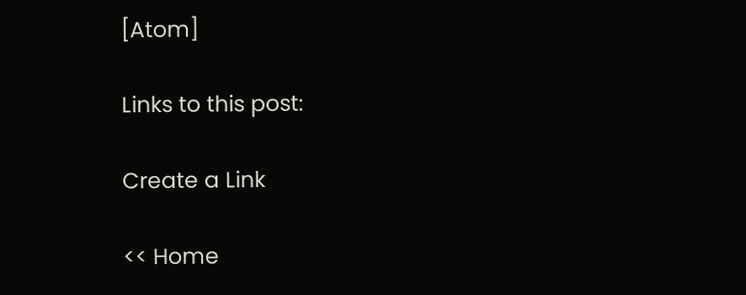[Atom]

Links to this post:

Create a Link

<< Home